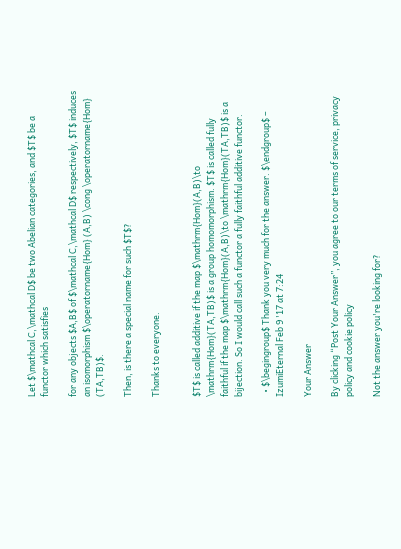Let $\mathcal C,\mathcal D$ be two Abelian categories, and $T$ be a functor which satisfies

for any objects $A,B$ of $\mathcal C,\mathcal D$ respectively, $T$ induces an isomorphism $\operatorname{Hom} (A,B) \cong \operatorname{Hom} (TA,TB)$.

Then, is there a special name for such $T$?

Thanks to everyone.


$T$ is called additive if the map $\mathrm{Hom}(A,B)\to \mathrm{Hom}(TA,TB)$ is a group homomorphism. $T$ is called fully faithful if the map $\mathrm{Hom}(A,B)\to \mathrm{Hom}(TA,TB)$ is a bijection. So I would call such a functor a fully faithful additive functor.

  • $\begingroup$ Thank you very much for the answer. $\endgroup$ – IzumiEternal Feb 9 '17 at 7:24

Your Answer

By clicking “Post Your Answer”, you agree to our terms of service, privacy policy and cookie policy

Not the answer you're looking for?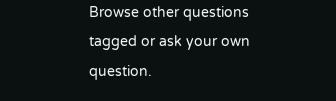Browse other questions tagged or ask your own question.